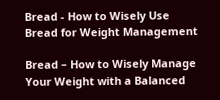Bread - How to Wisely Use Bread for Weight Management

Bread – How to Wisely Manage Your Weight with a Balanced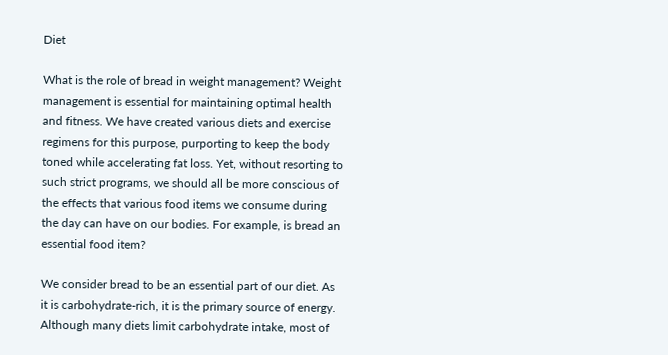Diet

What is the role of bread in weight management? Weight management is essential for maintaining optimal health and fitness. We have created various diets and exercise regimens for this purpose, purporting to keep the body toned while accelerating fat loss. Yet, without resorting to such strict programs, we should all be more conscious of the effects that various food items we consume during the day can have on our bodies. For example, is bread an essential food item?

We consider bread to be an essential part of our diet. As it is carbohydrate-rich, it is the primary source of energy. Although many diets limit carbohydrate intake, most of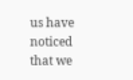us have noticed that we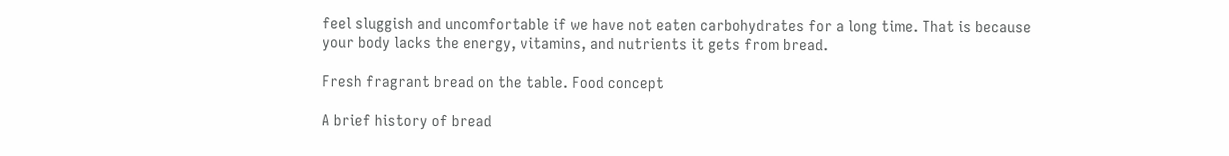feel sluggish and uncomfortable if we have not eaten carbohydrates for a long time. That is because your body lacks the energy, vitamins, and nutrients it gets from bread.

Fresh fragrant bread on the table. Food concept

A brief history of bread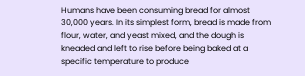Humans have been consuming bread for almost 30,000 years. In its simplest form, bread is made from flour, water, and yeast mixed, and the dough is kneaded and left to rise before being baked at a specific temperature to produce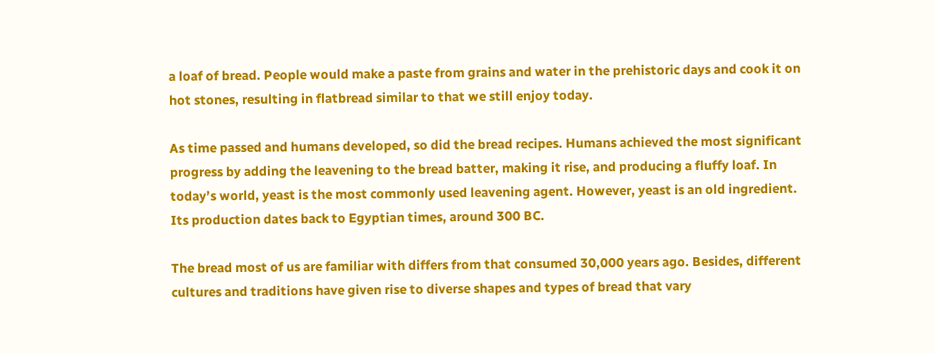a loaf of bread. People would make a paste from grains and water in the prehistoric days and cook it on hot stones, resulting in flatbread similar to that we still enjoy today.

As time passed and humans developed, so did the bread recipes. Humans achieved the most significant progress by adding the leavening to the bread batter, making it rise, and producing a fluffy loaf. In today’s world, yeast is the most commonly used leavening agent. However, yeast is an old ingredient. Its production dates back to Egyptian times, around 300 BC.

The bread most of us are familiar with differs from that consumed 30,000 years ago. Besides, different cultures and traditions have given rise to diverse shapes and types of bread that vary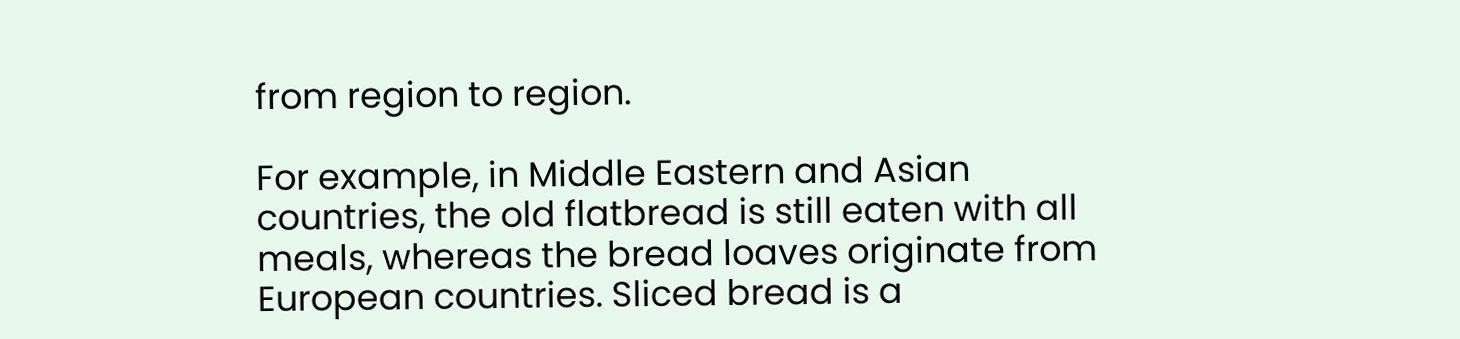from region to region.

For example, in Middle Eastern and Asian countries, the old flatbread is still eaten with all meals, whereas the bread loaves originate from European countries. Sliced bread is a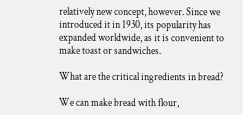relatively new concept, however. Since we introduced it in 1930, its popularity has expanded worldwide, as it is convenient to make toast or sandwiches.

What are the critical ingredients in bread?

We can make bread with flour,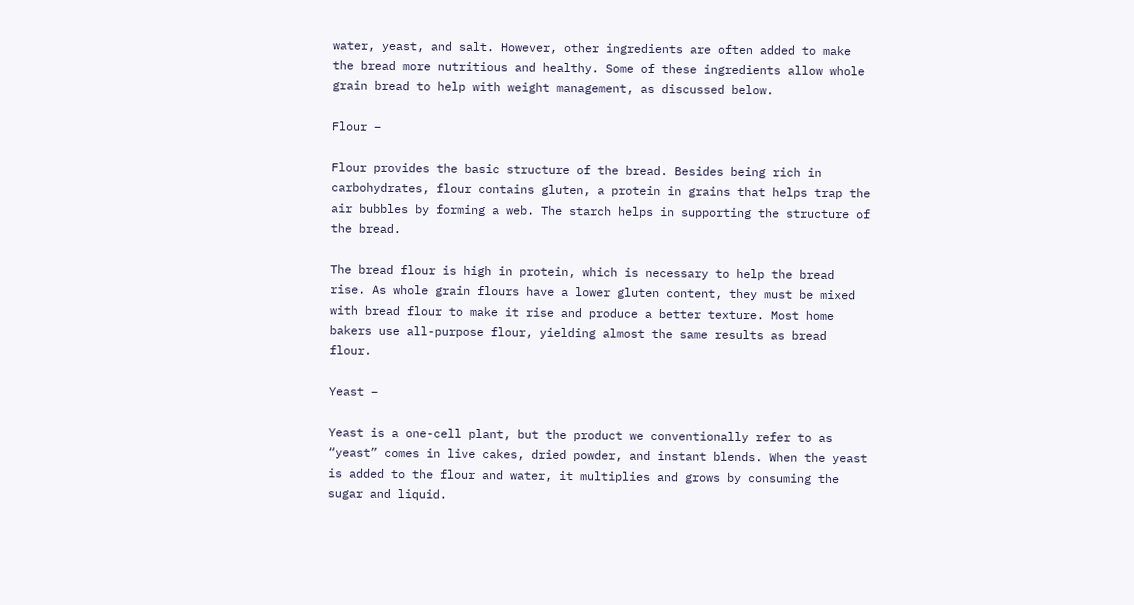water, yeast, and salt. However, other ingredients are often added to make the bread more nutritious and healthy. Some of these ingredients allow whole grain bread to help with weight management, as discussed below.

Flour –

Flour provides the basic structure of the bread. Besides being rich in carbohydrates, flour contains gluten, a protein in grains that helps trap the air bubbles by forming a web. The starch helps in supporting the structure of the bread.

The bread flour is high in protein, which is necessary to help the bread rise. As whole grain flours have a lower gluten content, they must be mixed with bread flour to make it rise and produce a better texture. Most home bakers use all-purpose flour, yielding almost the same results as bread flour.

Yeast –

Yeast is a one-cell plant, but the product we conventionally refer to as “yeast” comes in live cakes, dried powder, and instant blends. When the yeast is added to the flour and water, it multiplies and grows by consuming the sugar and liquid.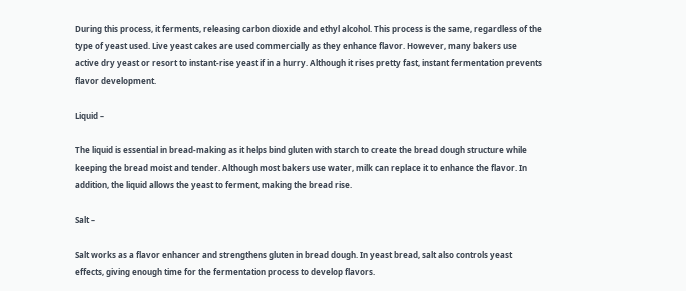During this process, it ferments, releasing carbon dioxide and ethyl alcohol. This process is the same, regardless of the type of yeast used. Live yeast cakes are used commercially as they enhance flavor. However, many bakers use active dry yeast or resort to instant-rise yeast if in a hurry. Although it rises pretty fast, instant fermentation prevents flavor development.

Liquid –

The liquid is essential in bread-making as it helps bind gluten with starch to create the bread dough structure while keeping the bread moist and tender. Although most bakers use water, milk can replace it to enhance the flavor. In addition, the liquid allows the yeast to ferment, making the bread rise.

Salt –

Salt works as a flavor enhancer and strengthens gluten in bread dough. In yeast bread, salt also controls yeast effects, giving enough time for the fermentation process to develop flavors.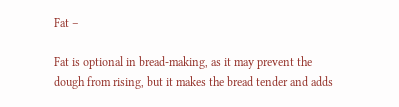Fat –

Fat is optional in bread-making, as it may prevent the dough from rising, but it makes the bread tender and adds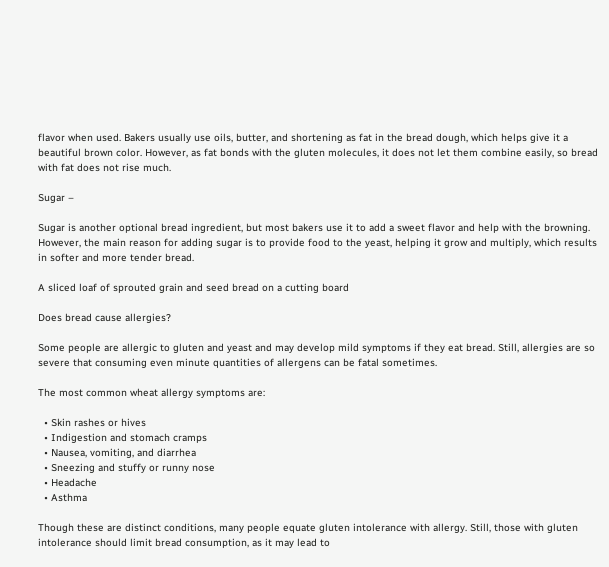flavor when used. Bakers usually use oils, butter, and shortening as fat in the bread dough, which helps give it a beautiful brown color. However, as fat bonds with the gluten molecules, it does not let them combine easily, so bread with fat does not rise much.

Sugar –

Sugar is another optional bread ingredient, but most bakers use it to add a sweet flavor and help with the browning. However, the main reason for adding sugar is to provide food to the yeast, helping it grow and multiply, which results in softer and more tender bread.

A sliced loaf of sprouted grain and seed bread on a cutting board

Does bread cause allergies?

Some people are allergic to gluten and yeast and may develop mild symptoms if they eat bread. Still, allergies are so severe that consuming even minute quantities of allergens can be fatal sometimes.

The most common wheat allergy symptoms are:

  • Skin rashes or hives
  • Indigestion and stomach cramps
  • Nausea, vomiting, and diarrhea
  • Sneezing and stuffy or runny nose
  • Headache
  • Asthma

Though these are distinct conditions, many people equate gluten intolerance with allergy. Still, those with gluten intolerance should limit bread consumption, as it may lead to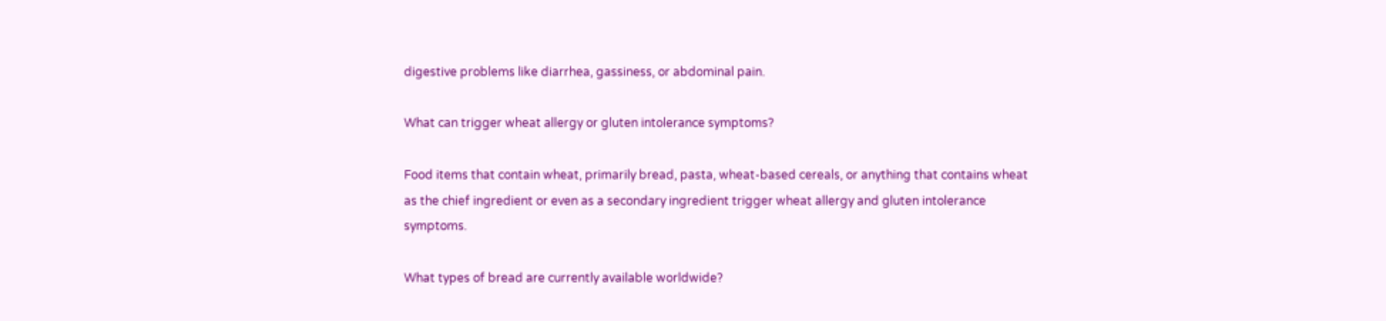digestive problems like diarrhea, gassiness, or abdominal pain.

What can trigger wheat allergy or gluten intolerance symptoms?

Food items that contain wheat, primarily bread, pasta, wheat-based cereals, or anything that contains wheat as the chief ingredient or even as a secondary ingredient trigger wheat allergy and gluten intolerance symptoms.

What types of bread are currently available worldwide?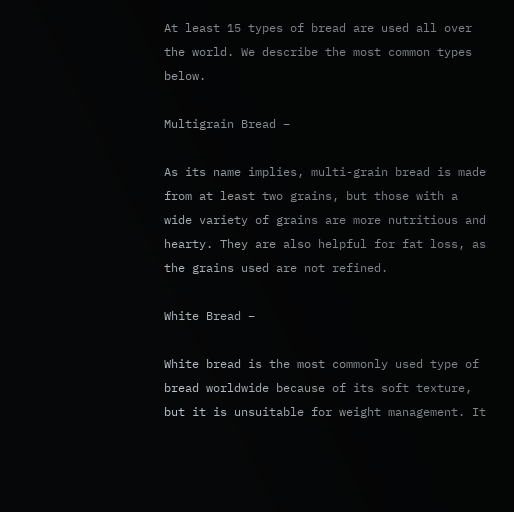At least 15 types of bread are used all over the world. We describe the most common types below.

Multigrain Bread –

As its name implies, multi-grain bread is made from at least two grains, but those with a wide variety of grains are more nutritious and hearty. They are also helpful for fat loss, as the grains used are not refined.

White Bread –

White bread is the most commonly used type of bread worldwide because of its soft texture, but it is unsuitable for weight management. It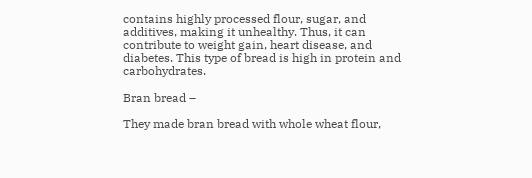contains highly processed flour, sugar, and additives, making it unhealthy. Thus, it can contribute to weight gain, heart disease, and diabetes. This type of bread is high in protein and carbohydrates.

Bran bread –

They made bran bread with whole wheat flour,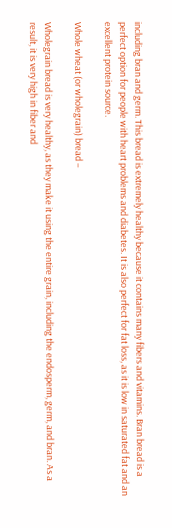including bran and germ. This bread is extremely healthy because it contains many fibers and vitamins. Bran bread is a perfect option for people with heart problems and diabetes. It is also perfect for fat loss, as it is low in saturated fat and an excellent protein source.

Whole wheat (or wholegrain) bread –

Wholegrain bread is very healthy, as they make it using the entire grain, including the endosperm, germ, and bran. As a result, it is very high in fiber and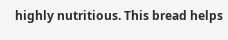highly nutritious. This bread helps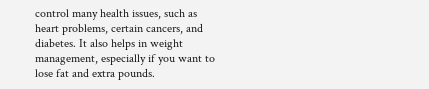control many health issues, such as heart problems, certain cancers, and diabetes. It also helps in weight management, especially if you want to lose fat and extra pounds.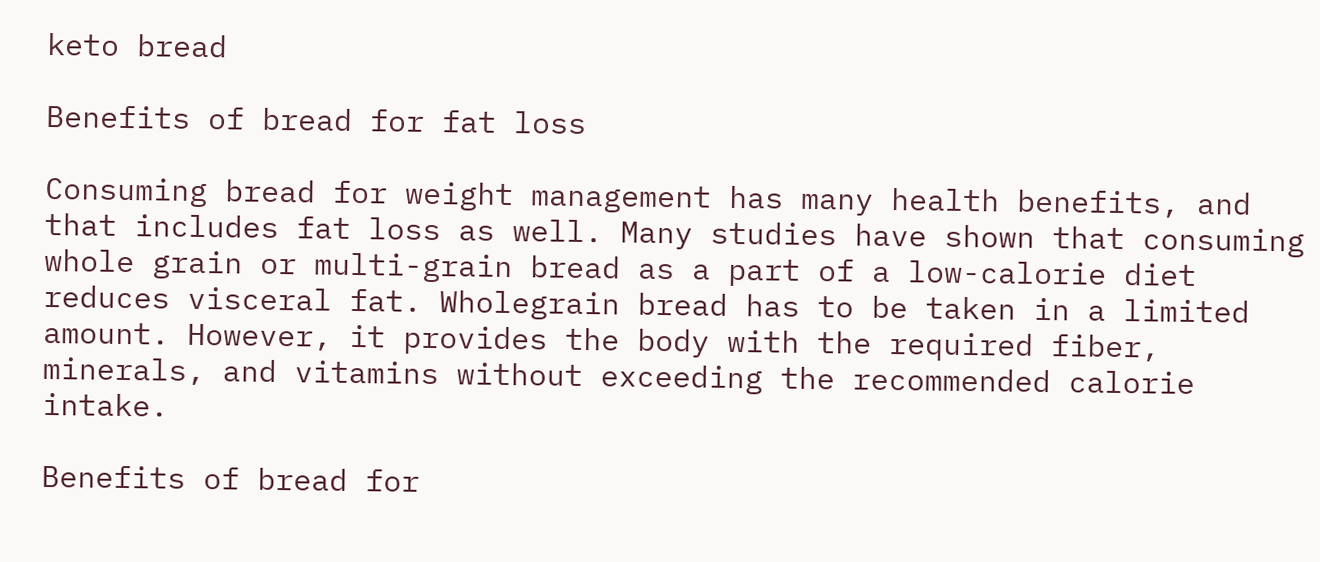keto bread

Benefits of bread for fat loss

Consuming bread for weight management has many health benefits, and that includes fat loss as well. Many studies have shown that consuming whole grain or multi-grain bread as a part of a low-calorie diet reduces visceral fat. Wholegrain bread has to be taken in a limited amount. However, it provides the body with the required fiber, minerals, and vitamins without exceeding the recommended calorie intake.

Benefits of bread for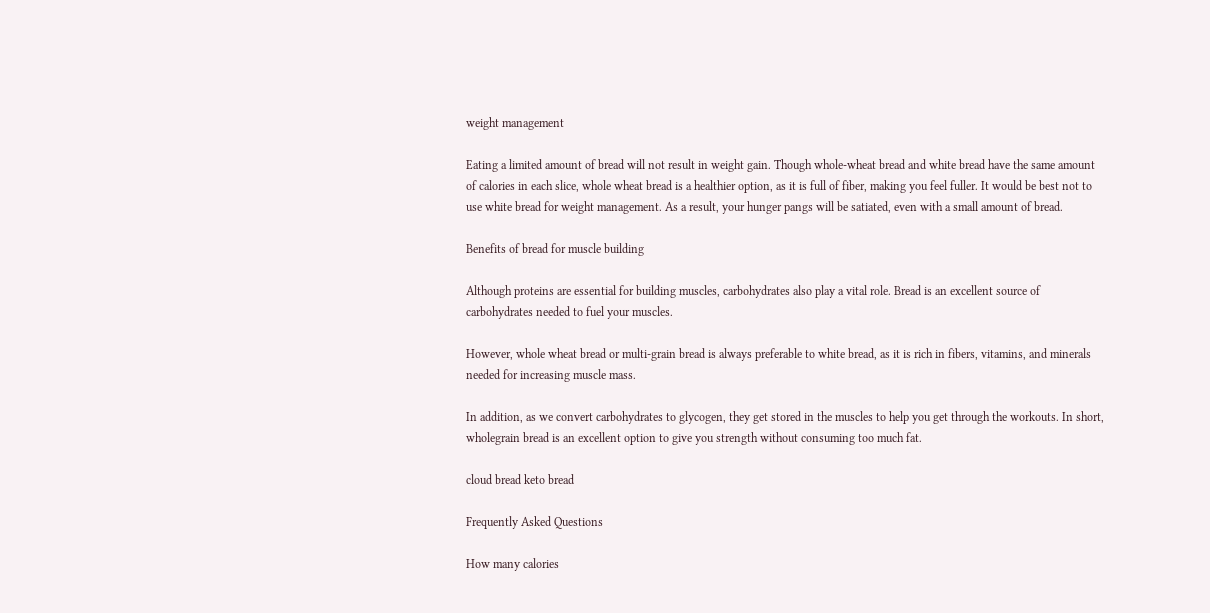weight management

Eating a limited amount of bread will not result in weight gain. Though whole-wheat bread and white bread have the same amount of calories in each slice, whole wheat bread is a healthier option, as it is full of fiber, making you feel fuller. It would be best not to use white bread for weight management. As a result, your hunger pangs will be satiated, even with a small amount of bread.

Benefits of bread for muscle building

Although proteins are essential for building muscles, carbohydrates also play a vital role. Bread is an excellent source of carbohydrates needed to fuel your muscles.

However, whole wheat bread or multi-grain bread is always preferable to white bread, as it is rich in fibers, vitamins, and minerals needed for increasing muscle mass.

In addition, as we convert carbohydrates to glycogen, they get stored in the muscles to help you get through the workouts. In short, wholegrain bread is an excellent option to give you strength without consuming too much fat.

cloud bread keto bread

Frequently Asked Questions

How many calories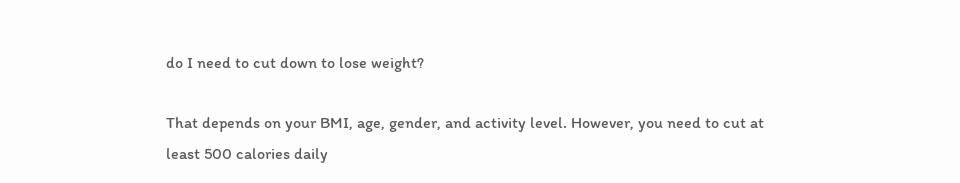do I need to cut down to lose weight?

That depends on your BMI, age, gender, and activity level. However, you need to cut at least 500 calories daily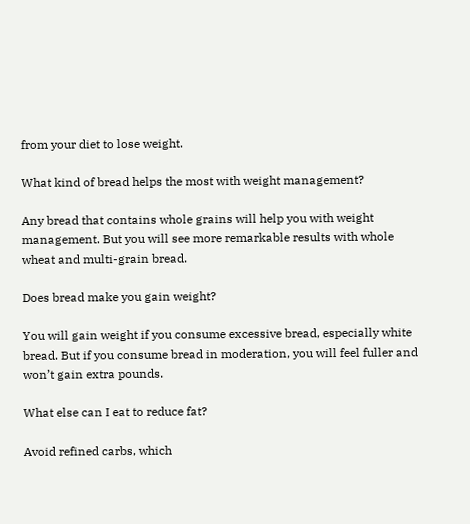from your diet to lose weight.

What kind of bread helps the most with weight management?

Any bread that contains whole grains will help you with weight management. But you will see more remarkable results with whole wheat and multi-grain bread.

Does bread make you gain weight?

You will gain weight if you consume excessive bread, especially white bread. But if you consume bread in moderation, you will feel fuller and won’t gain extra pounds.

What else can I eat to reduce fat?

Avoid refined carbs, which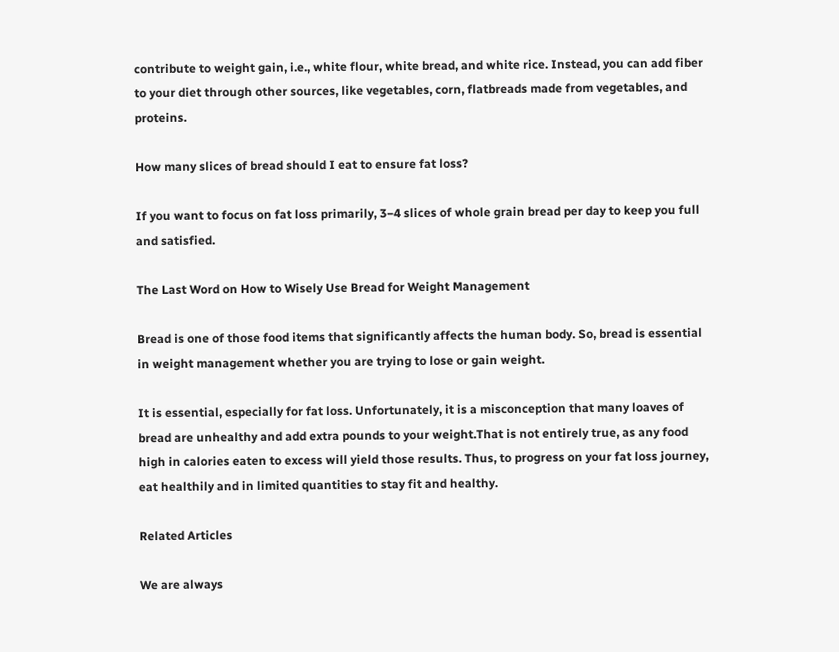contribute to weight gain, i.e., white flour, white bread, and white rice. Instead, you can add fiber to your diet through other sources, like vegetables, corn, flatbreads made from vegetables, and proteins.

How many slices of bread should I eat to ensure fat loss?

If you want to focus on fat loss primarily, 3−4 slices of whole grain bread per day to keep you full and satisfied.

The Last Word on How to Wisely Use Bread for Weight Management

Bread is one of those food items that significantly affects the human body. So, bread is essential in weight management whether you are trying to lose or gain weight.

It is essential, especially for fat loss. Unfortunately, it is a misconception that many loaves of bread are unhealthy and add extra pounds to your weight.That is not entirely true, as any food high in calories eaten to excess will yield those results. Thus, to progress on your fat loss journey, eat healthily and in limited quantities to stay fit and healthy.

Related Articles

We are always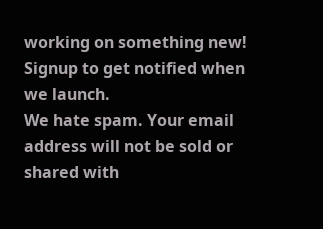working on something new! Signup to get notified when we launch.
We hate spam. Your email address will not be sold or shared with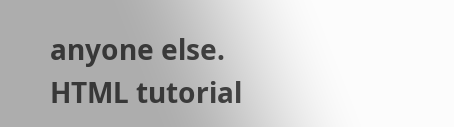anyone else.
HTML tutorial